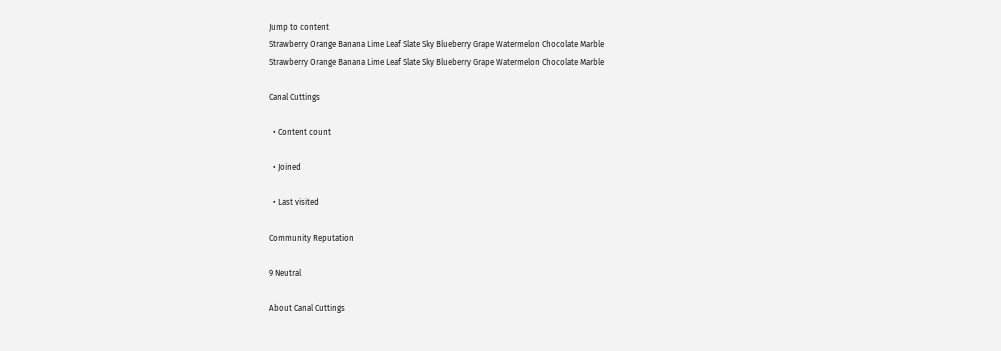Jump to content
Strawberry Orange Banana Lime Leaf Slate Sky Blueberry Grape Watermelon Chocolate Marble
Strawberry Orange Banana Lime Leaf Slate Sky Blueberry Grape Watermelon Chocolate Marble

Canal Cuttings

  • Content count

  • Joined

  • Last visited

Community Reputation

9 Neutral

About Canal Cuttings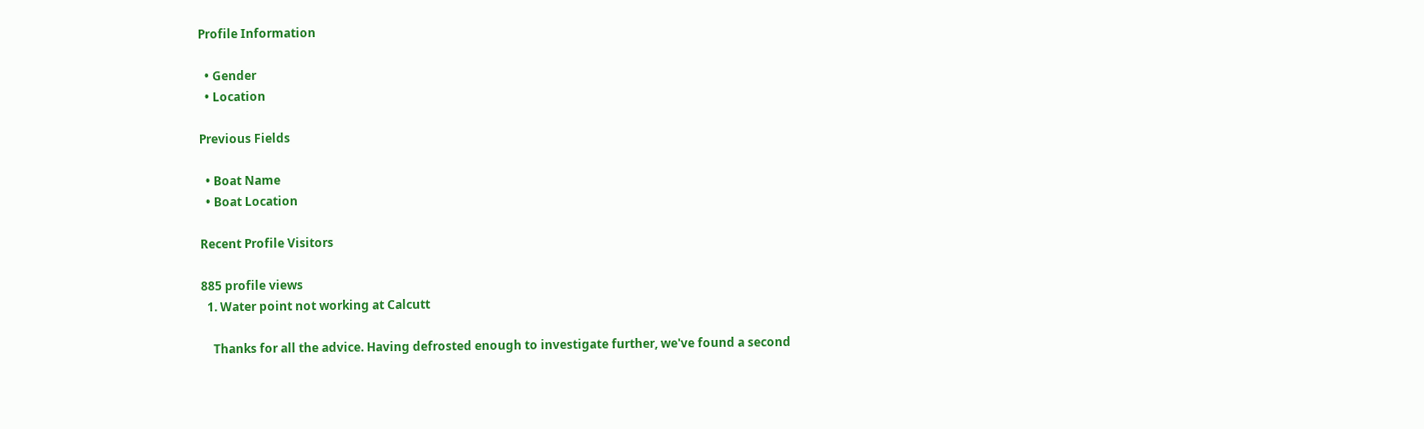Profile Information

  • Gender
  • Location

Previous Fields

  • Boat Name
  • Boat Location

Recent Profile Visitors

885 profile views
  1. Water point not working at Calcutt

    Thanks for all the advice. Having defrosted enough to investigate further, we've found a second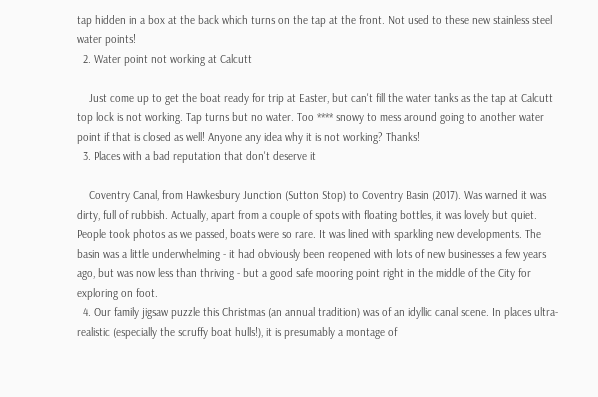tap hidden in a box at the back which turns on the tap at the front. Not used to these new stainless steel water points!
  2. Water point not working at Calcutt

    Just come up to get the boat ready for trip at Easter, but can't fill the water tanks as the tap at Calcutt top lock is not working. Tap turns but no water. Too **** snowy to mess around going to another water point if that is closed as well! Anyone any idea why it is not working? Thanks!
  3. Places with a bad reputation that don't deserve it

    Coventry Canal, from Hawkesbury Junction (Sutton Stop) to Coventry Basin (2017). Was warned it was dirty, full of rubbish. Actually, apart from a couple of spots with floating bottles, it was lovely but quiet. People took photos as we passed, boats were so rare. It was lined with sparkling new developments. The basin was a little underwhelming - it had obviously been reopened with lots of new businesses a few years ago, but was now less than thriving - but a good safe mooring point right in the middle of the City for exploring on foot.
  4. Our family jigsaw puzzle this Christmas (an annual tradition) was of an idyllic canal scene. In places ultra-realistic (especially the scruffy boat hulls!), it is presumably a montage of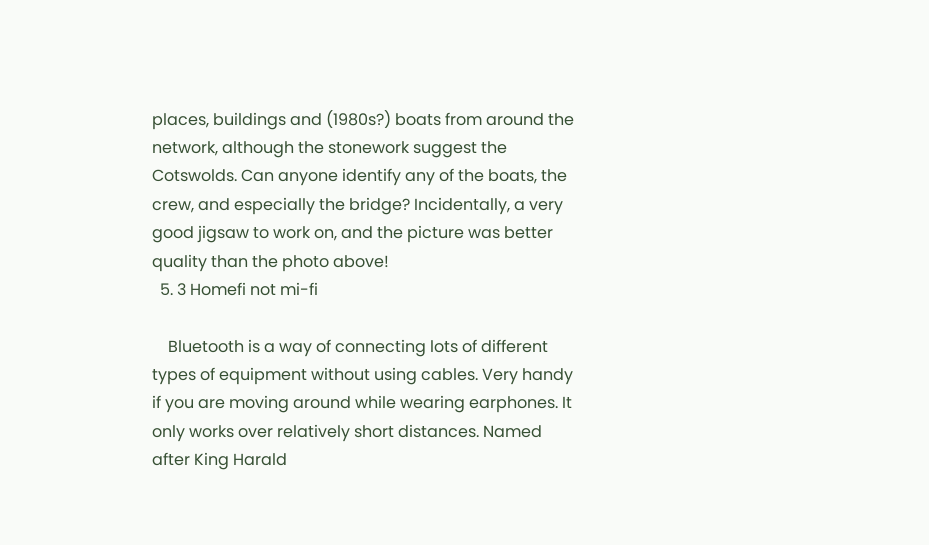places, buildings and (1980s?) boats from around the network, although the stonework suggest the Cotswolds. Can anyone identify any of the boats, the crew, and especially the bridge? Incidentally, a very good jigsaw to work on, and the picture was better quality than the photo above!
  5. 3 Homefi not mi-fi

    Bluetooth is a way of connecting lots of different types of equipment without using cables. Very handy if you are moving around while wearing earphones. It only works over relatively short distances. Named after King Harald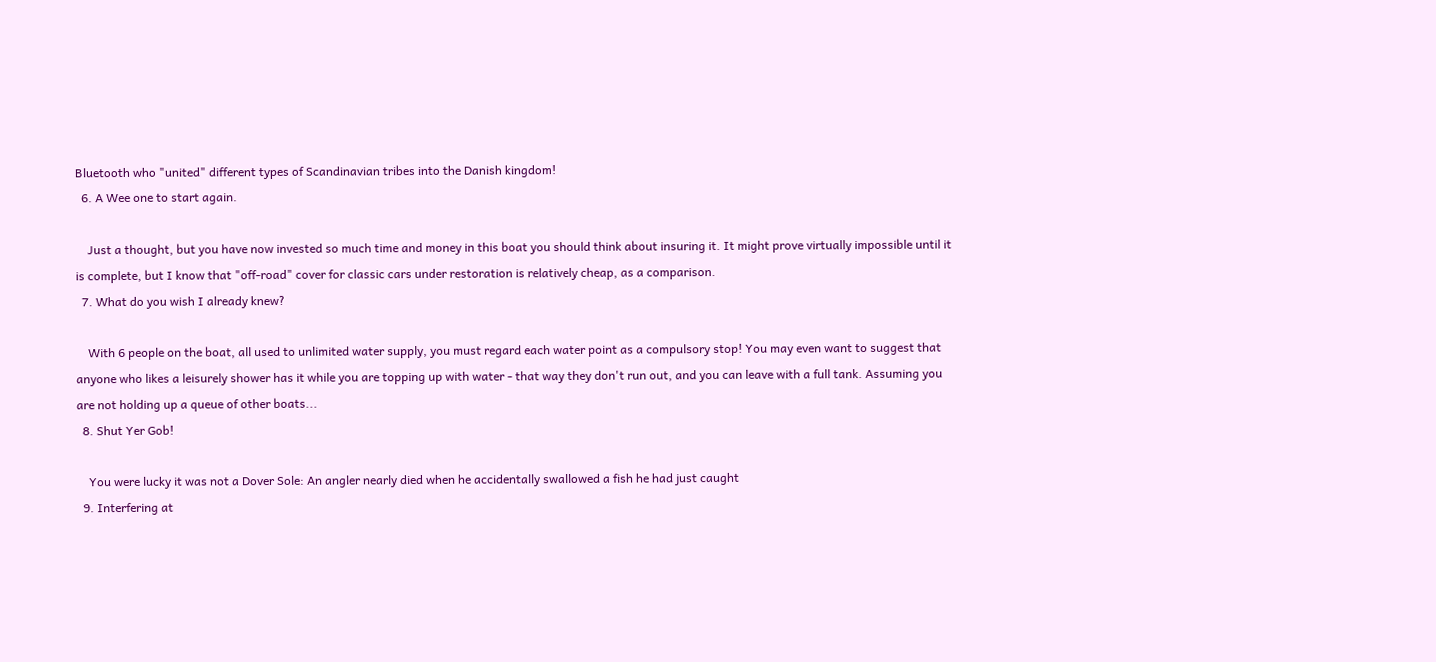Bluetooth who "united" different types of Scandinavian tribes into the Danish kingdom!
  6. A Wee one to start again.

    Just a thought, but you have now invested so much time and money in this boat you should think about insuring it. It might prove virtually impossible until it is complete, but I know that "off-road" cover for classic cars under restoration is relatively cheap, as a comparison.
  7. What do you wish I already knew?

    With 6 people on the boat, all used to unlimited water supply, you must regard each water point as a compulsory stop! You may even want to suggest that anyone who likes a leisurely shower has it while you are topping up with water - that way they don't run out, and you can leave with a full tank. Assuming you are not holding up a queue of other boats...
  8. Shut Yer Gob!

    You were lucky it was not a Dover Sole: An angler nearly died when he accidentally swallowed a fish he had just caught
  9. Interfering at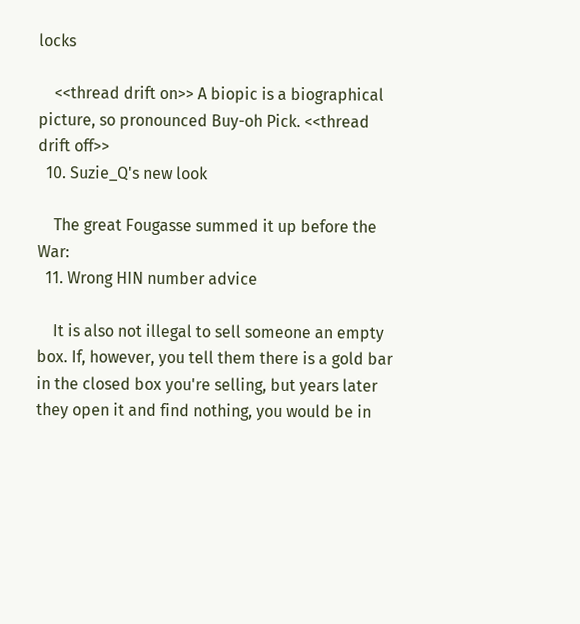locks

    <<thread drift on>> A biopic is a biographical picture, so pronounced Buy-oh Pick. <<thread drift off>>
  10. Suzie_Q's new look

    The great Fougasse summed it up before the War:
  11. Wrong HIN number advice

    It is also not illegal to sell someone an empty box. If, however, you tell them there is a gold bar in the closed box you're selling, but years later they open it and find nothing, you would be in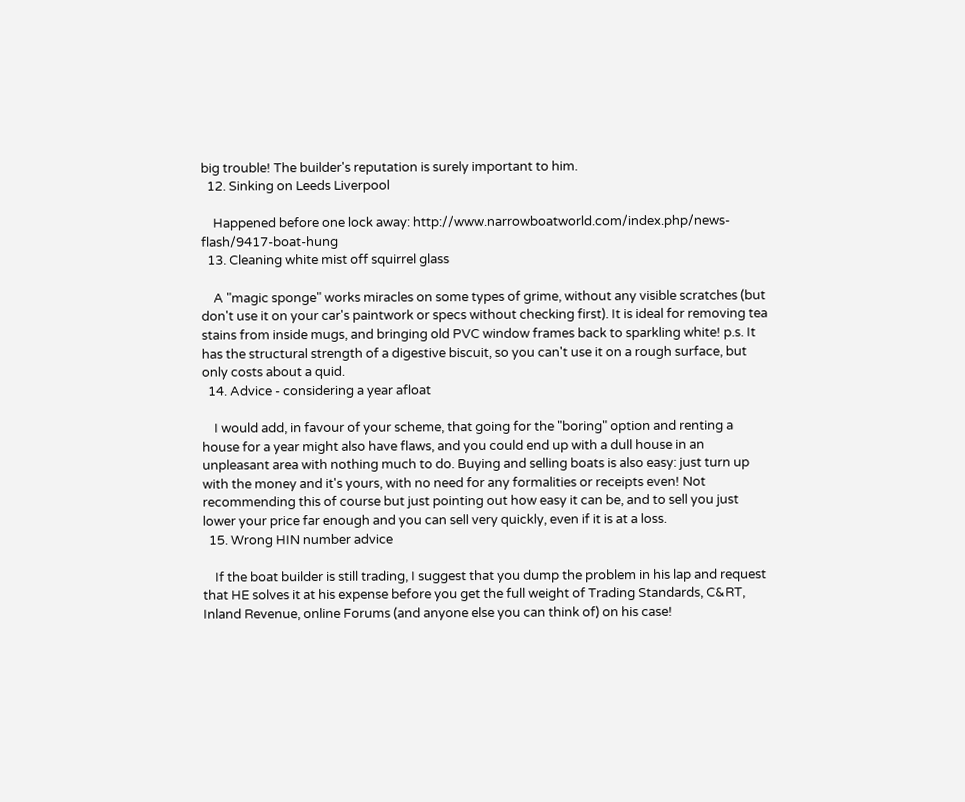big trouble! The builder's reputation is surely important to him.
  12. Sinking on Leeds Liverpool

    Happened before one lock away: http://www.narrowboatworld.com/index.php/news-flash/9417-boat-hung
  13. Cleaning white mist off squirrel glass

    A "magic sponge" works miracles on some types of grime, without any visible scratches (but don't use it on your car's paintwork or specs without checking first). It is ideal for removing tea stains from inside mugs, and bringing old PVC window frames back to sparkling white! p.s. It has the structural strength of a digestive biscuit, so you can't use it on a rough surface, but only costs about a quid.
  14. Advice - considering a year afloat

    I would add, in favour of your scheme, that going for the "boring" option and renting a house for a year might also have flaws, and you could end up with a dull house in an unpleasant area with nothing much to do. Buying and selling boats is also easy: just turn up with the money and it's yours, with no need for any formalities or receipts even! Not recommending this of course but just pointing out how easy it can be, and to sell you just lower your price far enough and you can sell very quickly, even if it is at a loss.
  15. Wrong HIN number advice

    If the boat builder is still trading, I suggest that you dump the problem in his lap and request that HE solves it at his expense before you get the full weight of Trading Standards, C&RT, Inland Revenue, online Forums (and anyone else you can think of) on his case!